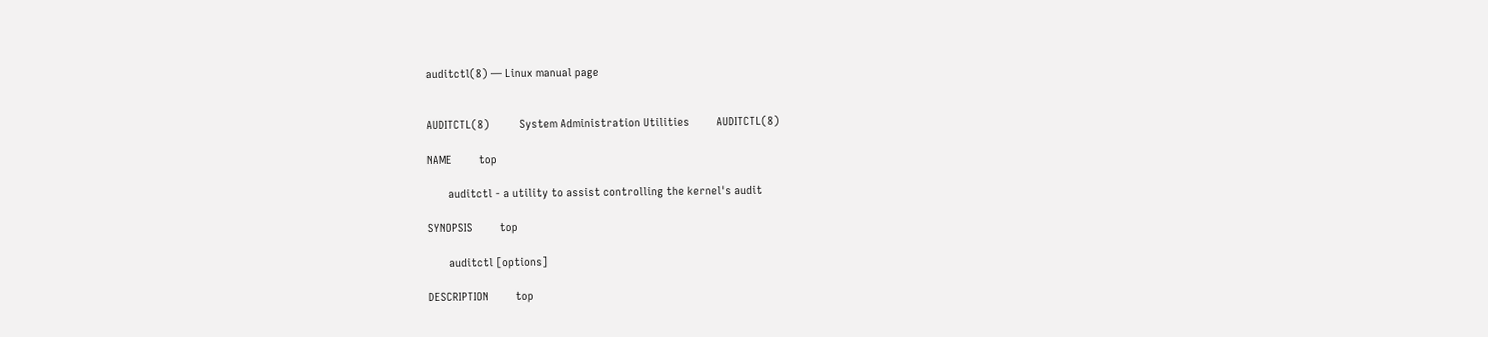auditctl(8) — Linux manual page


AUDITCTL(8)          System Administration Utilities         AUDITCTL(8)

NAME         top

       auditctl - a utility to assist controlling the kernel's audit

SYNOPSIS         top

       auditctl [options]

DESCRIPTION         top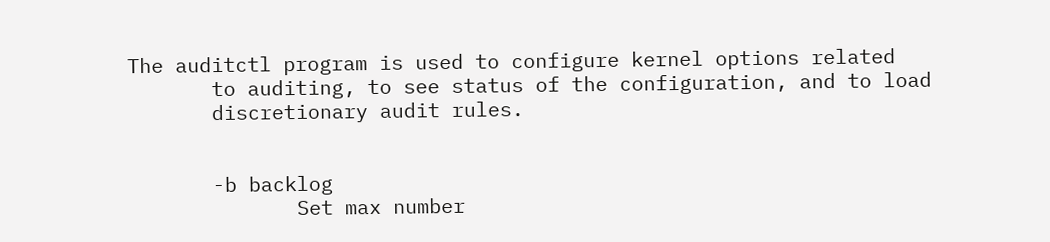The auditctl program is used to configure kernel options related
       to auditing, to see status of the configuration, and to load
       discretionary audit rules.


       -b backlog
              Set max number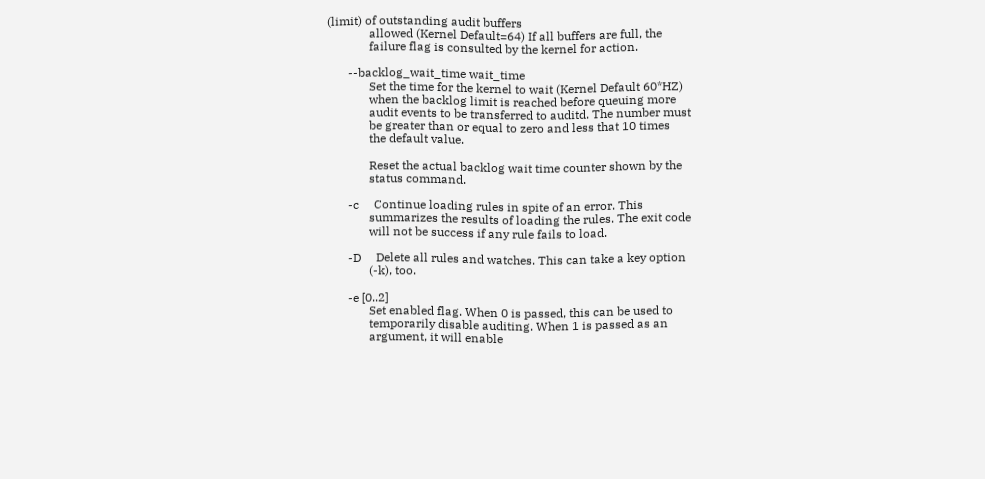(limit) of outstanding audit buffers
              allowed (Kernel Default=64) If all buffers are full, the
              failure flag is consulted by the kernel for action.

       --backlog_wait_time wait_time
              Set the time for the kernel to wait (Kernel Default 60*HZ)
              when the backlog limit is reached before queuing more
              audit events to be transferred to auditd. The number must
              be greater than or equal to zero and less that 10 times
              the default value.

              Reset the actual backlog wait time counter shown by the
              status command.

       -c     Continue loading rules in spite of an error. This
              summarizes the results of loading the rules. The exit code
              will not be success if any rule fails to load.

       -D     Delete all rules and watches. This can take a key option
              (-k), too.

       -e [0..2]
              Set enabled flag. When 0 is passed, this can be used to
              temporarily disable auditing. When 1 is passed as an
              argument, it will enable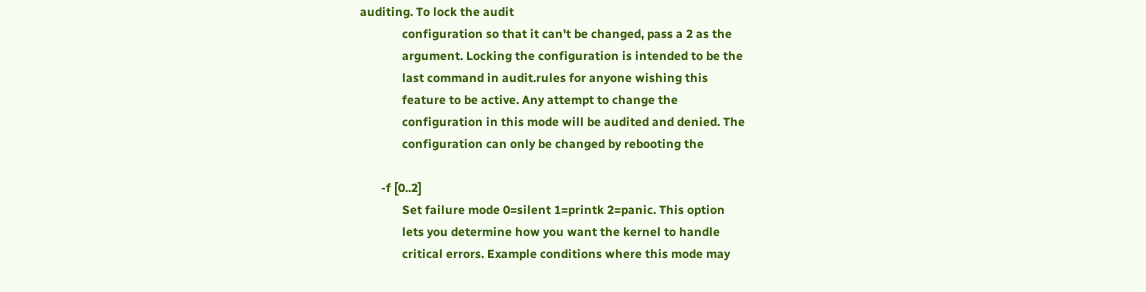auditing. To lock the audit
              configuration so that it can't be changed, pass a 2 as the
              argument. Locking the configuration is intended to be the
              last command in audit.rules for anyone wishing this
              feature to be active. Any attempt to change the
              configuration in this mode will be audited and denied. The
              configuration can only be changed by rebooting the

       -f [0..2]
              Set failure mode 0=silent 1=printk 2=panic. This option
              lets you determine how you want the kernel to handle
              critical errors. Example conditions where this mode may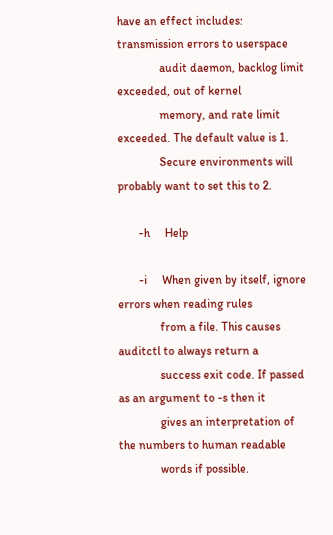have an effect includes: transmission errors to userspace
              audit daemon, backlog limit exceeded, out of kernel
              memory, and rate limit exceeded. The default value is 1.
              Secure environments will probably want to set this to 2.

       -h     Help

       -i     When given by itself, ignore errors when reading rules
              from a file. This causes auditctl to always return a
              success exit code. If passed as an argument to -s then it
              gives an interpretation of the numbers to human readable
              words if possible.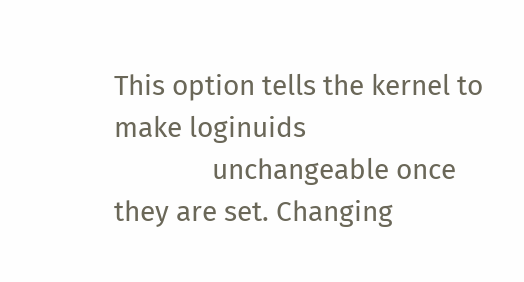This option tells the kernel to make loginuids
              unchangeable once they are set. Changing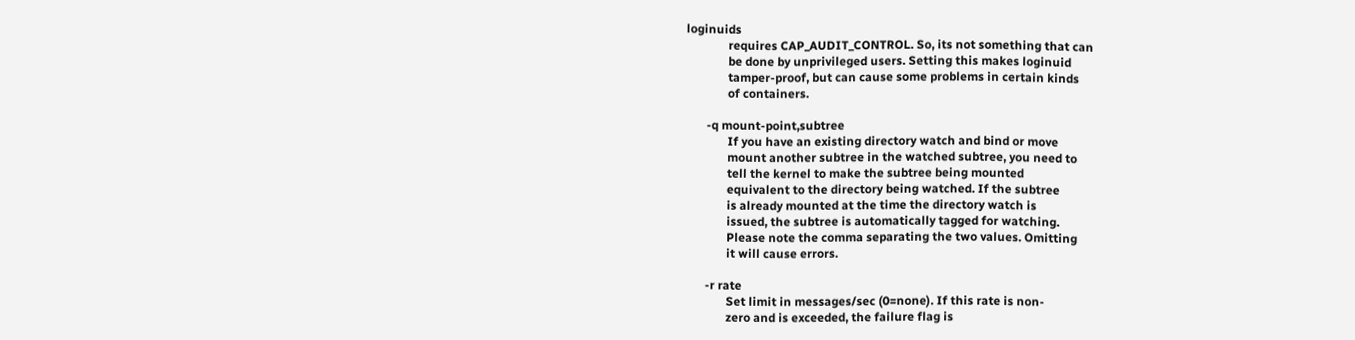loginuids
              requires CAP_AUDIT_CONTROL. So, its not something that can
              be done by unprivileged users. Setting this makes loginuid
              tamper-proof, but can cause some problems in certain kinds
              of containers.

       -q mount-point,subtree
              If you have an existing directory watch and bind or move
              mount another subtree in the watched subtree, you need to
              tell the kernel to make the subtree being mounted
              equivalent to the directory being watched. If the subtree
              is already mounted at the time the directory watch is
              issued, the subtree is automatically tagged for watching.
              Please note the comma separating the two values. Omitting
              it will cause errors.

       -r rate
              Set limit in messages/sec (0=none). If this rate is non-
              zero and is exceeded, the failure flag is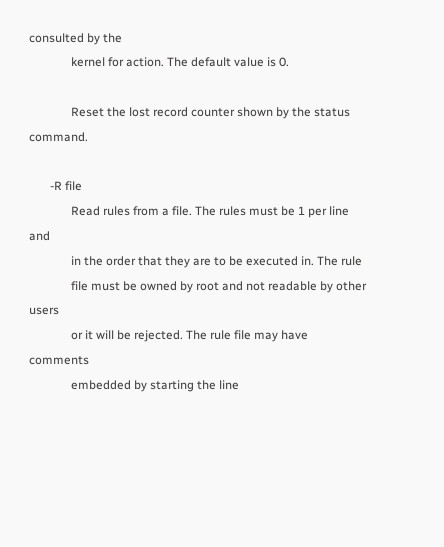consulted by the
              kernel for action. The default value is 0.

              Reset the lost record counter shown by the status command.

       -R file
              Read rules from a file. The rules must be 1 per line and
              in the order that they are to be executed in. The rule
              file must be owned by root and not readable by other users
              or it will be rejected. The rule file may have comments
              embedded by starting the line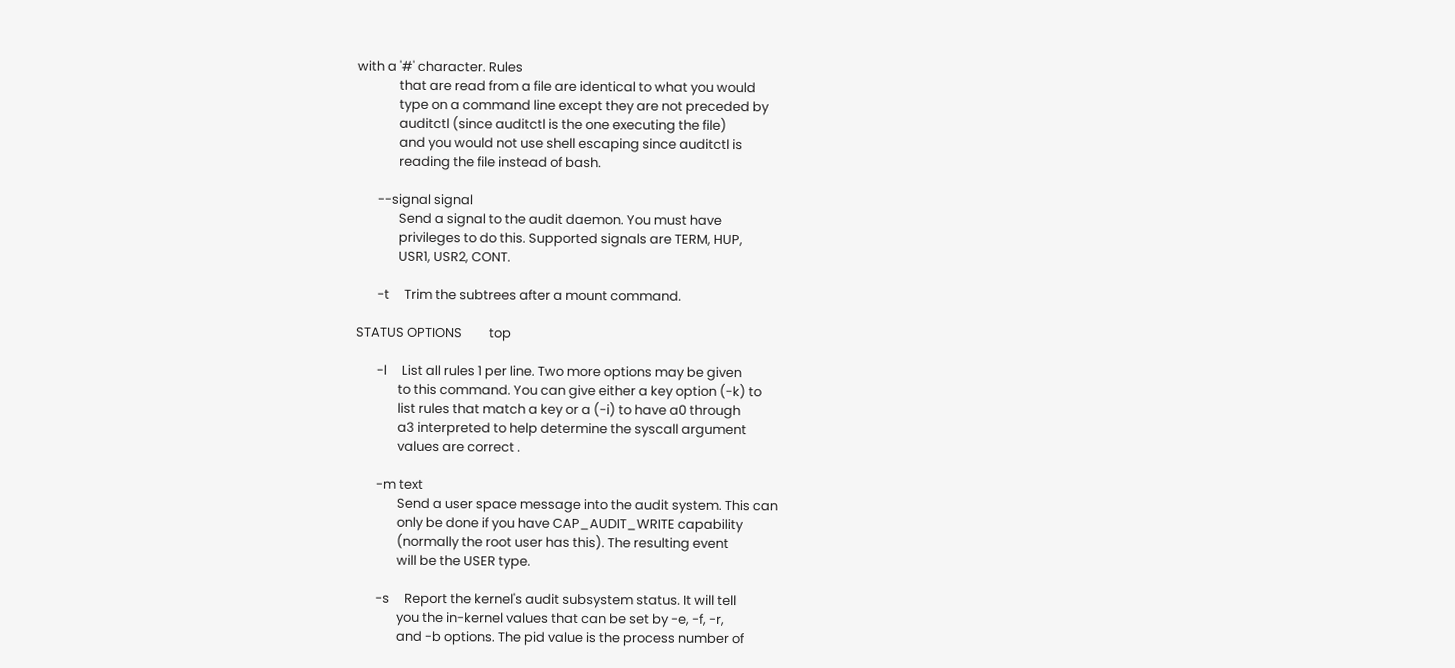with a '#' character. Rules
              that are read from a file are identical to what you would
              type on a command line except they are not preceded by
              auditctl (since auditctl is the one executing the file)
              and you would not use shell escaping since auditctl is
              reading the file instead of bash.

       --signal signal
              Send a signal to the audit daemon. You must have
              privileges to do this. Supported signals are TERM, HUP,
              USR1, USR2, CONT.

       -t     Trim the subtrees after a mount command.

STATUS OPTIONS         top

       -l     List all rules 1 per line. Two more options may be given
              to this command. You can give either a key option (-k) to
              list rules that match a key or a (-i) to have a0 through
              a3 interpreted to help determine the syscall argument
              values are correct .

       -m text
              Send a user space message into the audit system. This can
              only be done if you have CAP_AUDIT_WRITE capability
              (normally the root user has this). The resulting event
              will be the USER type.

       -s     Report the kernel's audit subsystem status. It will tell
              you the in-kernel values that can be set by -e, -f, -r,
              and -b options. The pid value is the process number of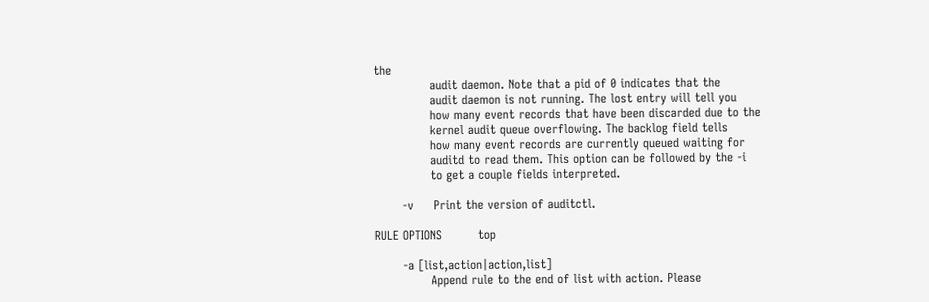the
              audit daemon. Note that a pid of 0 indicates that the
              audit daemon is not running. The lost entry will tell you
              how many event records that have been discarded due to the
              kernel audit queue overflowing. The backlog field tells
              how many event records are currently queued waiting for
              auditd to read them. This option can be followed by the -i
              to get a couple fields interpreted.

       -v     Print the version of auditctl.

RULE OPTIONS         top

       -a [list,action|action,list]
              Append rule to the end of list with action. Please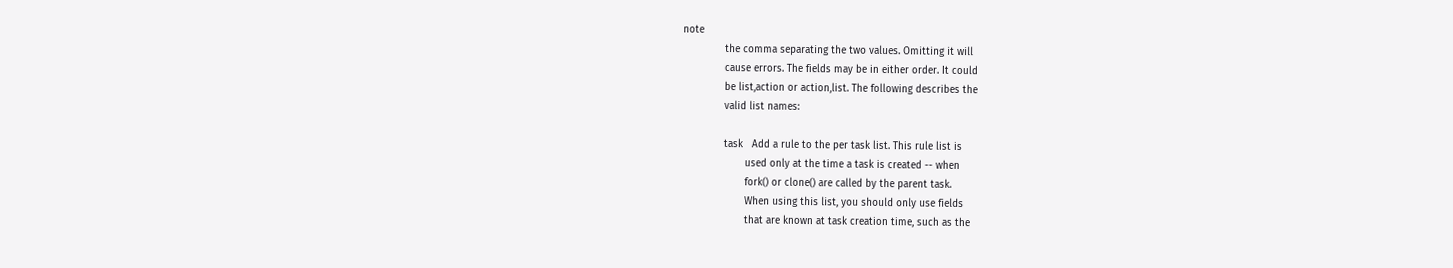note
              the comma separating the two values. Omitting it will
              cause errors. The fields may be in either order. It could
              be list,action or action,list. The following describes the
              valid list names:

              task   Add a rule to the per task list. This rule list is
                     used only at the time a task is created -- when
                     fork() or clone() are called by the parent task.
                     When using this list, you should only use fields
                     that are known at task creation time, such as the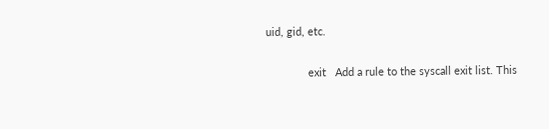uid, gid, etc.

              exit   Add a rule to the syscall exit list. This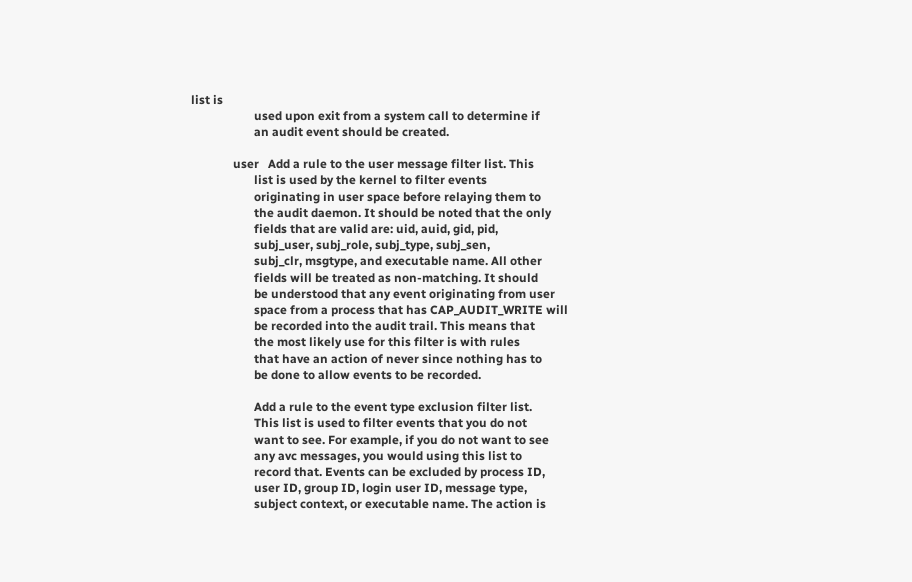list is
                     used upon exit from a system call to determine if
                     an audit event should be created.

              user   Add a rule to the user message filter list. This
                     list is used by the kernel to filter events
                     originating in user space before relaying them to
                     the audit daemon. It should be noted that the only
                     fields that are valid are: uid, auid, gid, pid,
                     subj_user, subj_role, subj_type, subj_sen,
                     subj_clr, msgtype, and executable name. All other
                     fields will be treated as non-matching. It should
                     be understood that any event originating from user
                     space from a process that has CAP_AUDIT_WRITE will
                     be recorded into the audit trail. This means that
                     the most likely use for this filter is with rules
                     that have an action of never since nothing has to
                     be done to allow events to be recorded.

                     Add a rule to the event type exclusion filter list.
                     This list is used to filter events that you do not
                     want to see. For example, if you do not want to see
                     any avc messages, you would using this list to
                     record that. Events can be excluded by process ID,
                     user ID, group ID, login user ID, message type,
                     subject context, or executable name. The action is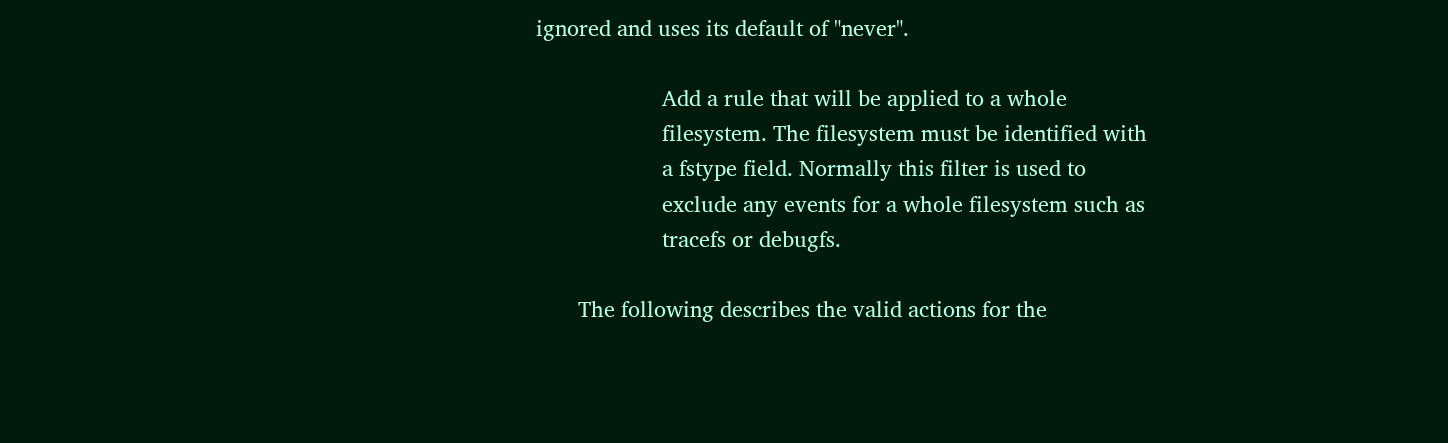ignored and uses its default of "never".

                     Add a rule that will be applied to a whole
                     filesystem. The filesystem must be identified with
                     a fstype field. Normally this filter is used to
                     exclude any events for a whole filesystem such as
                     tracefs or debugfs.

       The following describes the valid actions for the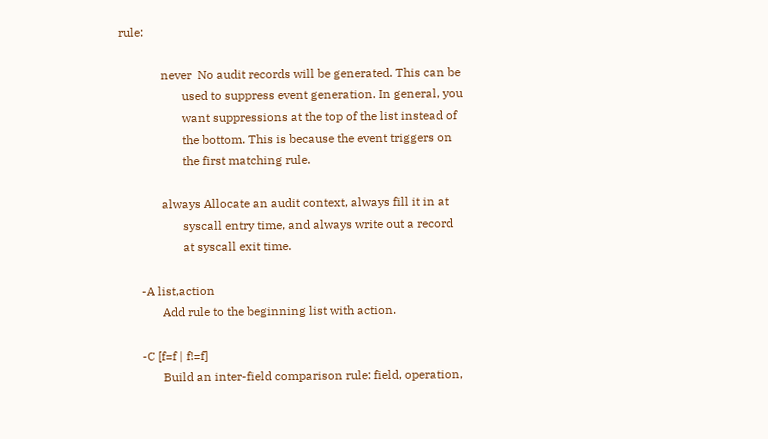rule:

              never  No audit records will be generated. This can be
                     used to suppress event generation. In general, you
                     want suppressions at the top of the list instead of
                     the bottom. This is because the event triggers on
                     the first matching rule.

              always Allocate an audit context, always fill it in at
                     syscall entry time, and always write out a record
                     at syscall exit time.

       -A list,action
              Add rule to the beginning list with action.

       -C [f=f | f!=f]
              Build an inter-field comparison rule: field, operation,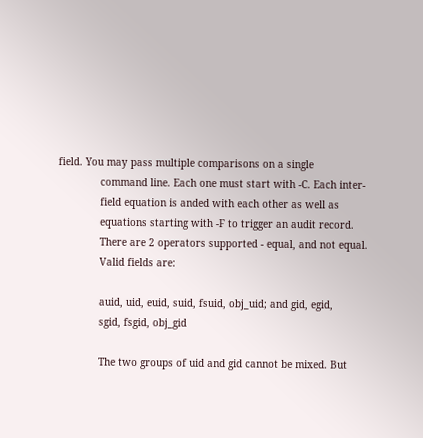field. You may pass multiple comparisons on a single
              command line. Each one must start with -C. Each inter-
              field equation is anded with each other as well as
              equations starting with -F to trigger an audit record.
              There are 2 operators supported - equal, and not equal.
              Valid fields are:

              auid, uid, euid, suid, fsuid, obj_uid; and gid, egid,
              sgid, fsgid, obj_gid

              The two groups of uid and gid cannot be mixed. But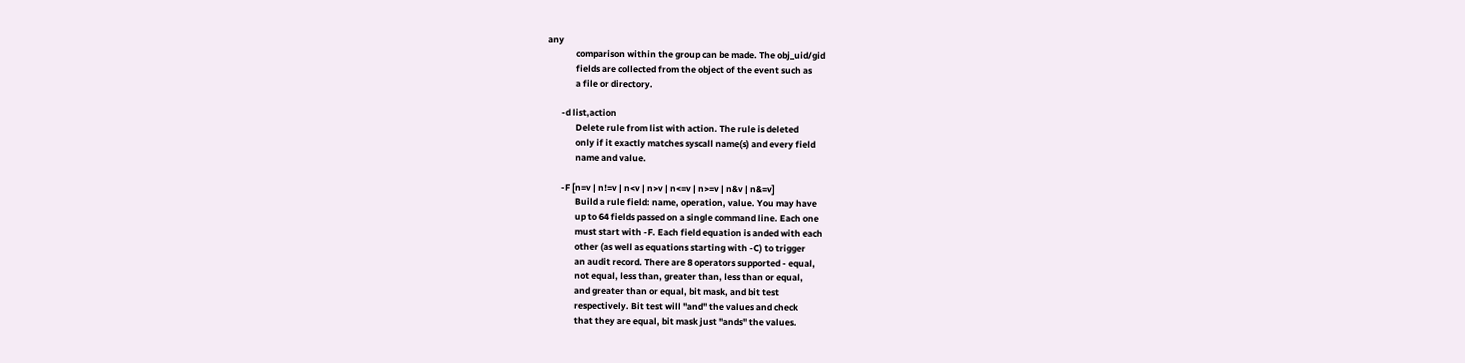any
              comparison within the group can be made. The obj_uid/gid
              fields are collected from the object of the event such as
              a file or directory.

       -d list,action
              Delete rule from list with action. The rule is deleted
              only if it exactly matches syscall name(s) and every field
              name and value.

       -F [n=v | n!=v | n<v | n>v | n<=v | n>=v | n&v | n&=v]
              Build a rule field: name, operation, value. You may have
              up to 64 fields passed on a single command line. Each one
              must start with -F. Each field equation is anded with each
              other (as well as equations starting with -C) to trigger
              an audit record. There are 8 operators supported - equal,
              not equal, less than, greater than, less than or equal,
              and greater than or equal, bit mask, and bit test
              respectively. Bit test will "and" the values and check
              that they are equal, bit mask just "ands" the values.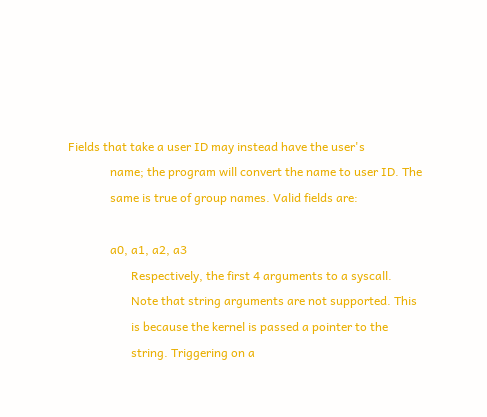Fields that take a user ID may instead have the user's
              name; the program will convert the name to user ID. The
              same is true of group names. Valid fields are:

              a0, a1, a2, a3
                     Respectively, the first 4 arguments to a syscall.
                     Note that string arguments are not supported. This
                     is because the kernel is passed a pointer to the
                     string. Triggering on a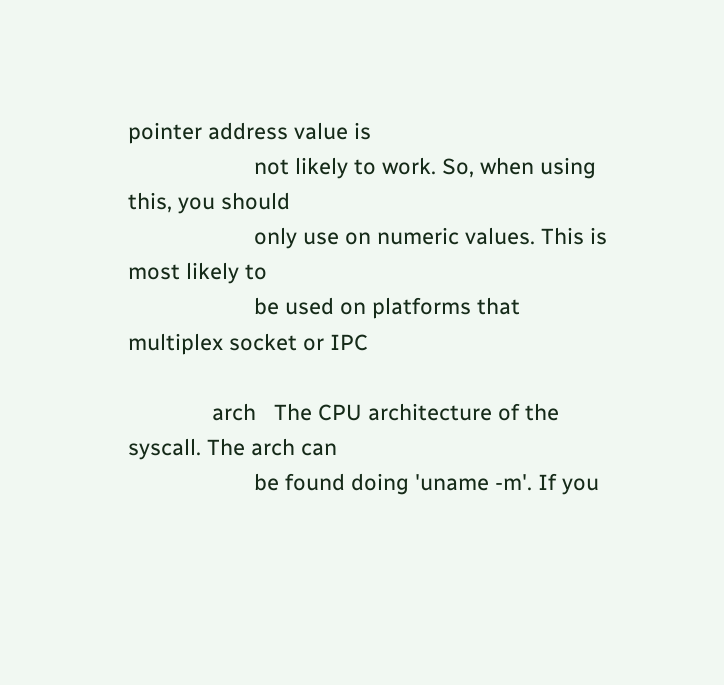pointer address value is
                     not likely to work. So, when using this, you should
                     only use on numeric values. This is most likely to
                     be used on platforms that multiplex socket or IPC

              arch   The CPU architecture of the syscall. The arch can
                     be found doing 'uname -m'. If you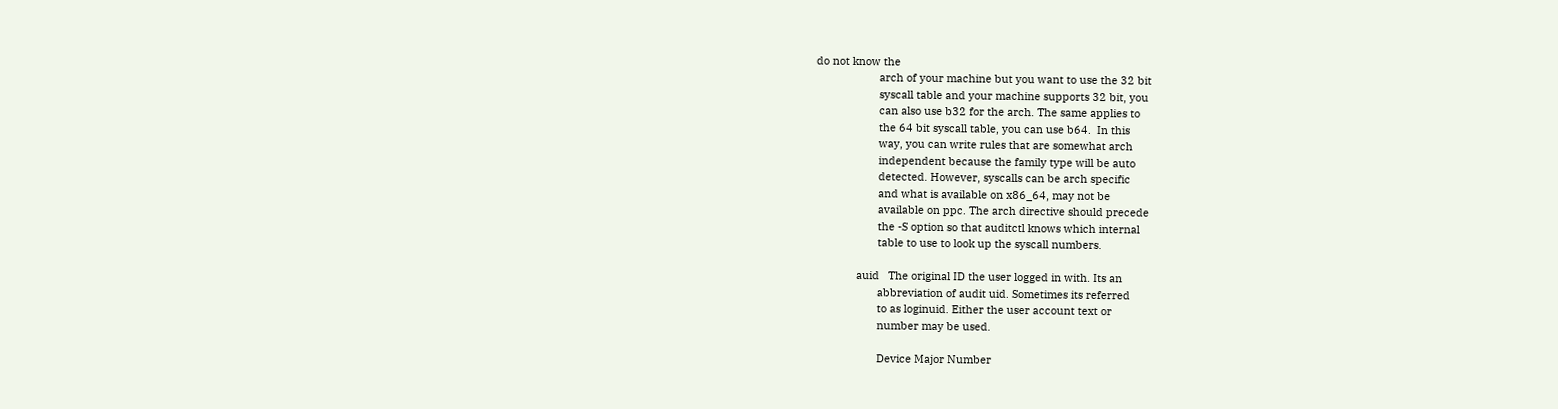do not know the
                     arch of your machine but you want to use the 32 bit
                     syscall table and your machine supports 32 bit, you
                     can also use b32 for the arch. The same applies to
                     the 64 bit syscall table, you can use b64.  In this
                     way, you can write rules that are somewhat arch
                     independent because the family type will be auto
                     detected. However, syscalls can be arch specific
                     and what is available on x86_64, may not be
                     available on ppc. The arch directive should precede
                     the -S option so that auditctl knows which internal
                     table to use to look up the syscall numbers.

              auid   The original ID the user logged in with. Its an
                     abbreviation of audit uid. Sometimes its referred
                     to as loginuid. Either the user account text or
                     number may be used.

                     Device Major Number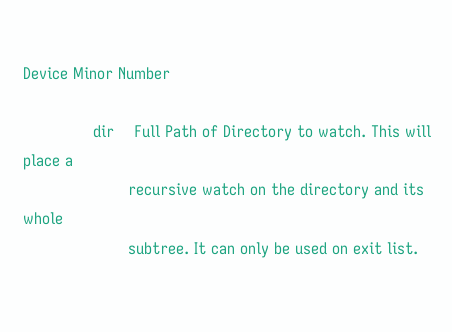Device Minor Number

              dir    Full Path of Directory to watch. This will place a
                     recursive watch on the directory and its whole
                     subtree. It can only be used on exit list.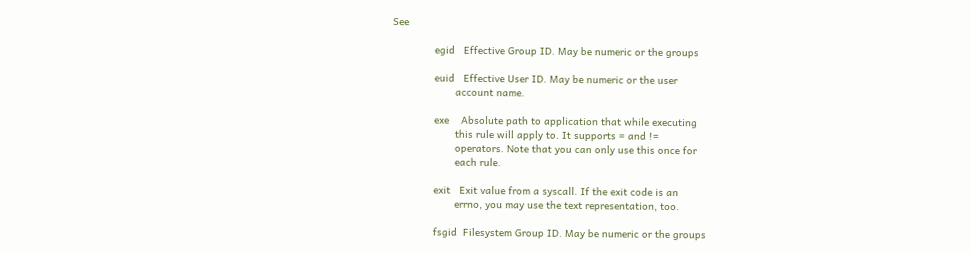See

              egid   Effective Group ID. May be numeric or the groups

              euid   Effective User ID. May be numeric or the user
                     account name.

              exe    Absolute path to application that while executing
                     this rule will apply to. It supports = and !=
                     operators. Note that you can only use this once for
                     each rule.

              exit   Exit value from a syscall. If the exit code is an
                     errno, you may use the text representation, too.

              fsgid  Filesystem Group ID. May be numeric or the groups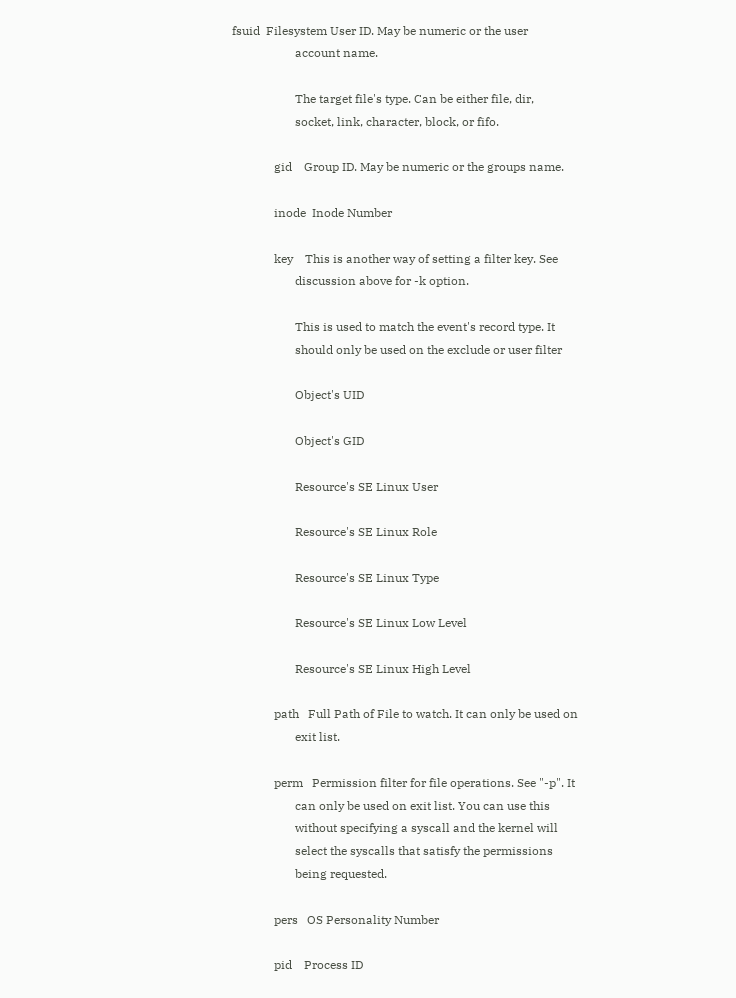fsuid  Filesystem User ID. May be numeric or the user
                     account name.

                     The target file's type. Can be either file, dir,
                     socket, link, character, block, or fifo.

              gid    Group ID. May be numeric or the groups name.

              inode  Inode Number

              key    This is another way of setting a filter key. See
                     discussion above for -k option.

                     This is used to match the event's record type. It
                     should only be used on the exclude or user filter

                     Object's UID

                     Object's GID

                     Resource's SE Linux User

                     Resource's SE Linux Role

                     Resource's SE Linux Type

                     Resource's SE Linux Low Level

                     Resource's SE Linux High Level

              path   Full Path of File to watch. It can only be used on
                     exit list.

              perm   Permission filter for file operations. See "-p". It
                     can only be used on exit list. You can use this
                     without specifying a syscall and the kernel will
                     select the syscalls that satisfy the permissions
                     being requested.

              pers   OS Personality Number

              pid    Process ID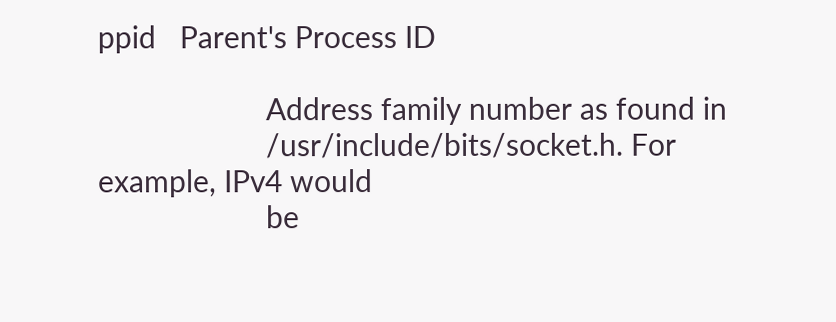ppid   Parent's Process ID

                     Address family number as found in
                     /usr/include/bits/socket.h. For example, IPv4 would
                     be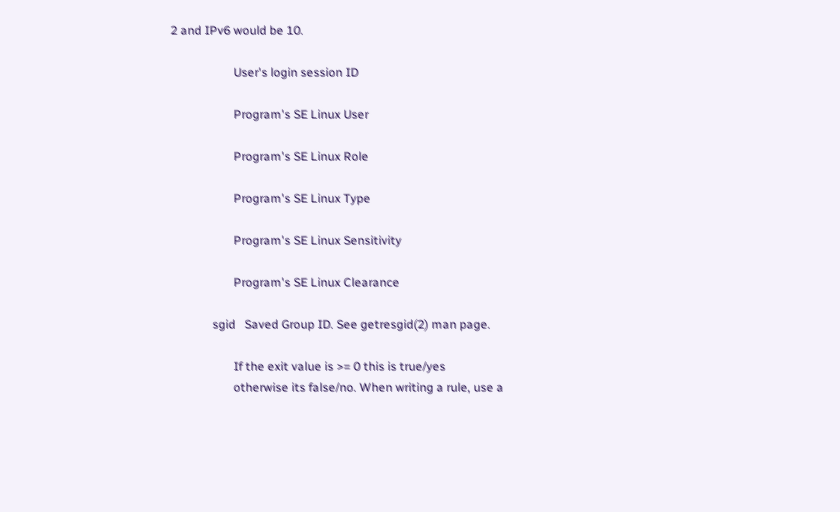2 and IPv6 would be 10.

                     User's login session ID

                     Program's SE Linux User

                     Program's SE Linux Role

                     Program's SE Linux Type

                     Program's SE Linux Sensitivity

                     Program's SE Linux Clearance

              sgid   Saved Group ID. See getresgid(2) man page.

                     If the exit value is >= 0 this is true/yes
                     otherwise its false/no. When writing a rule, use a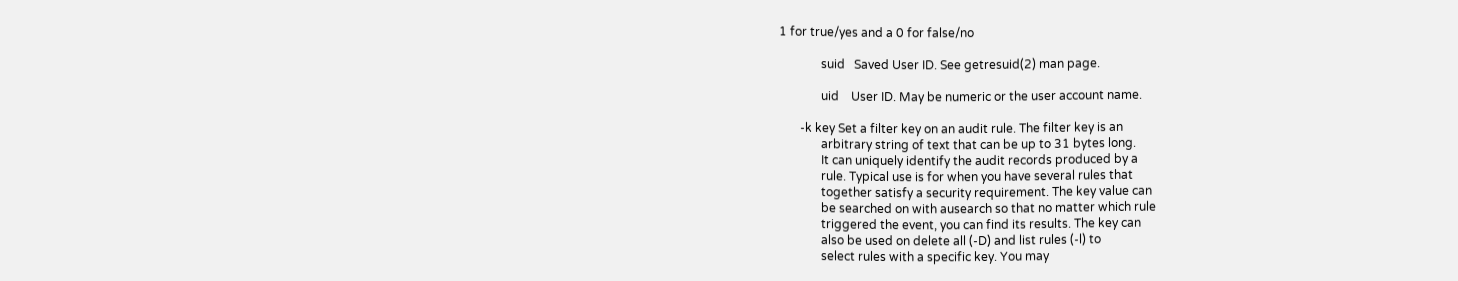1 for true/yes and a 0 for false/no

              suid   Saved User ID. See getresuid(2) man page.

              uid    User ID. May be numeric or the user account name.

       -k key Set a filter key on an audit rule. The filter key is an
              arbitrary string of text that can be up to 31 bytes long.
              It can uniquely identify the audit records produced by a
              rule. Typical use is for when you have several rules that
              together satisfy a security requirement. The key value can
              be searched on with ausearch so that no matter which rule
              triggered the event, you can find its results. The key can
              also be used on delete all (-D) and list rules (-l) to
              select rules with a specific key. You may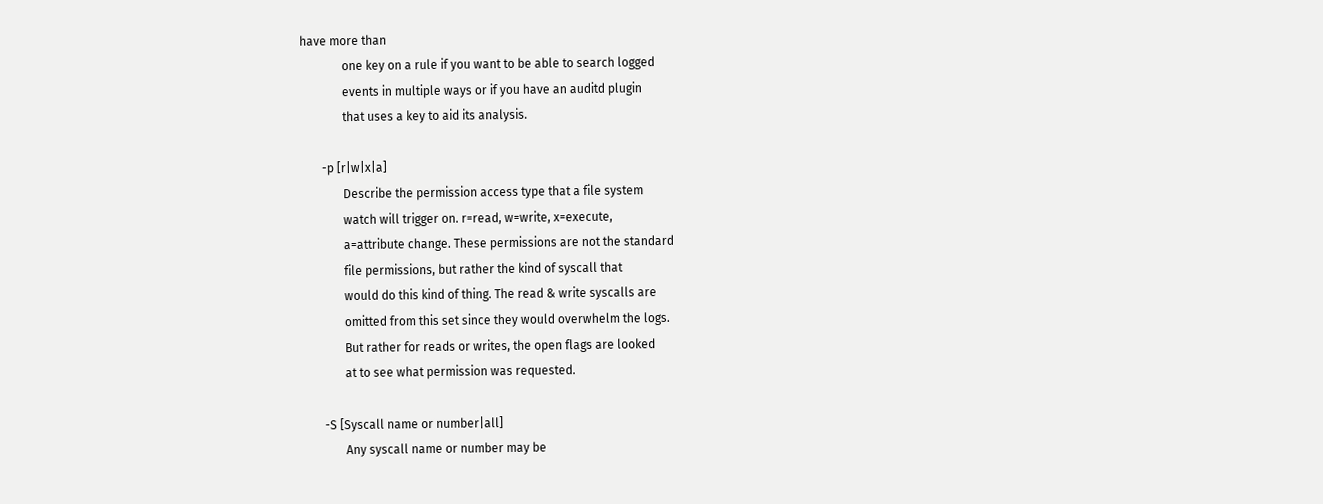have more than
              one key on a rule if you want to be able to search logged
              events in multiple ways or if you have an auditd plugin
              that uses a key to aid its analysis.

       -p [r|w|x|a]
              Describe the permission access type that a file system
              watch will trigger on. r=read, w=write, x=execute,
              a=attribute change. These permissions are not the standard
              file permissions, but rather the kind of syscall that
              would do this kind of thing. The read & write syscalls are
              omitted from this set since they would overwhelm the logs.
              But rather for reads or writes, the open flags are looked
              at to see what permission was requested.

       -S [Syscall name or number|all]
              Any syscall name or number may be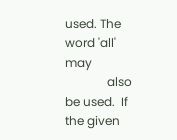used. The word 'all' may
              also be used.  If the given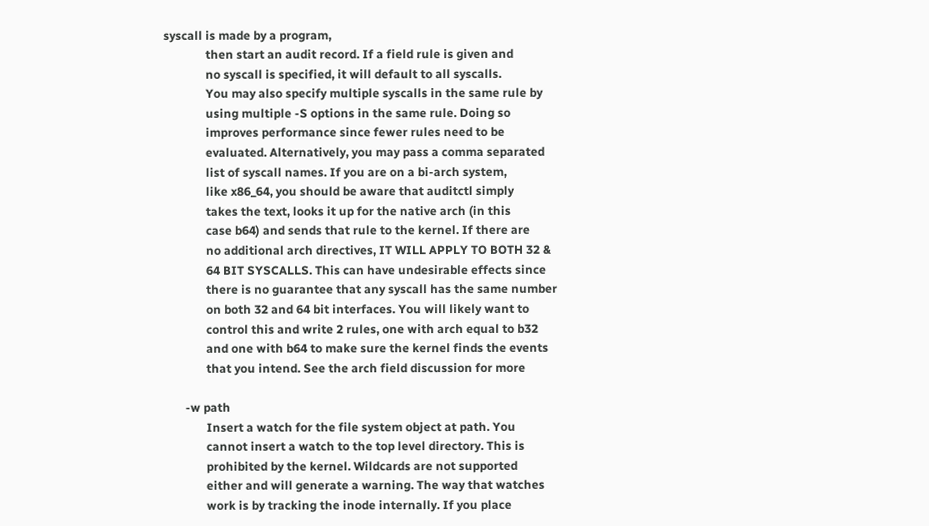syscall is made by a program,
              then start an audit record. If a field rule is given and
              no syscall is specified, it will default to all syscalls.
              You may also specify multiple syscalls in the same rule by
              using multiple -S options in the same rule. Doing so
              improves performance since fewer rules need to be
              evaluated. Alternatively, you may pass a comma separated
              list of syscall names. If you are on a bi-arch system,
              like x86_64, you should be aware that auditctl simply
              takes the text, looks it up for the native arch (in this
              case b64) and sends that rule to the kernel. If there are
              no additional arch directives, IT WILL APPLY TO BOTH 32 &
              64 BIT SYSCALLS. This can have undesirable effects since
              there is no guarantee that any syscall has the same number
              on both 32 and 64 bit interfaces. You will likely want to
              control this and write 2 rules, one with arch equal to b32
              and one with b64 to make sure the kernel finds the events
              that you intend. See the arch field discussion for more

       -w path
              Insert a watch for the file system object at path. You
              cannot insert a watch to the top level directory. This is
              prohibited by the kernel. Wildcards are not supported
              either and will generate a warning. The way that watches
              work is by tracking the inode internally. If you place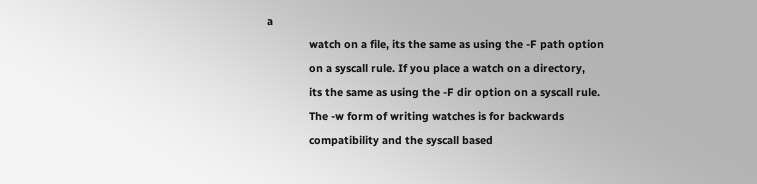a
              watch on a file, its the same as using the -F path option
              on a syscall rule. If you place a watch on a directory,
              its the same as using the -F dir option on a syscall rule.
              The -w form of writing watches is for backwards
              compatibility and the syscall based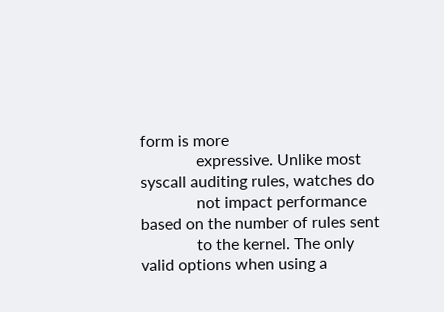form is more
              expressive. Unlike most syscall auditing rules, watches do
              not impact performance based on the number of rules sent
              to the kernel. The only valid options when using a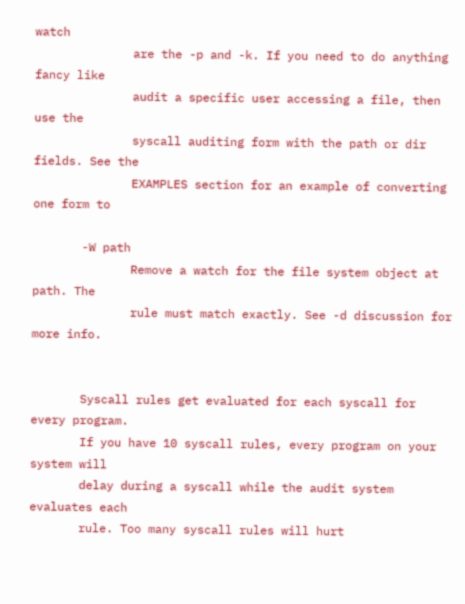watch
              are the -p and -k. If you need to do anything fancy like
              audit a specific user accessing a file, then use the
              syscall auditing form with the path or dir fields. See the
              EXAMPLES section for an example of converting one form to

       -W path
              Remove a watch for the file system object at path. The
              rule must match exactly. See -d discussion for more info.


       Syscall rules get evaluated for each syscall for every program.
       If you have 10 syscall rules, every program on your system will
       delay during a syscall while the audit system evaluates each
       rule. Too many syscall rules will hurt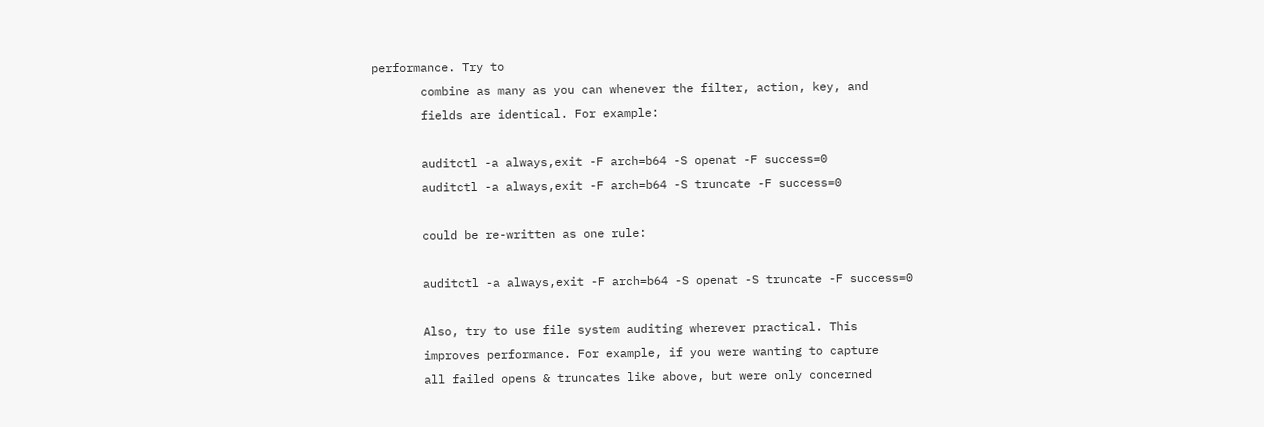performance. Try to
       combine as many as you can whenever the filter, action, key, and
       fields are identical. For example:

       auditctl -a always,exit -F arch=b64 -S openat -F success=0
       auditctl -a always,exit -F arch=b64 -S truncate -F success=0

       could be re-written as one rule:

       auditctl -a always,exit -F arch=b64 -S openat -S truncate -F success=0

       Also, try to use file system auditing wherever practical. This
       improves performance. For example, if you were wanting to capture
       all failed opens & truncates like above, but were only concerned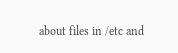about files in /etc and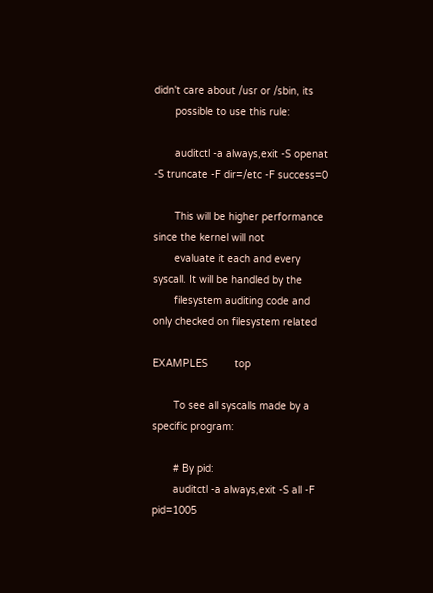didn't care about /usr or /sbin, its
       possible to use this rule:

       auditctl -a always,exit -S openat -S truncate -F dir=/etc -F success=0

       This will be higher performance since the kernel will not
       evaluate it each and every syscall. It will be handled by the
       filesystem auditing code and only checked on filesystem related

EXAMPLES         top

       To see all syscalls made by a specific program:

       # By pid:
       auditctl -a always,exit -S all -F pid=1005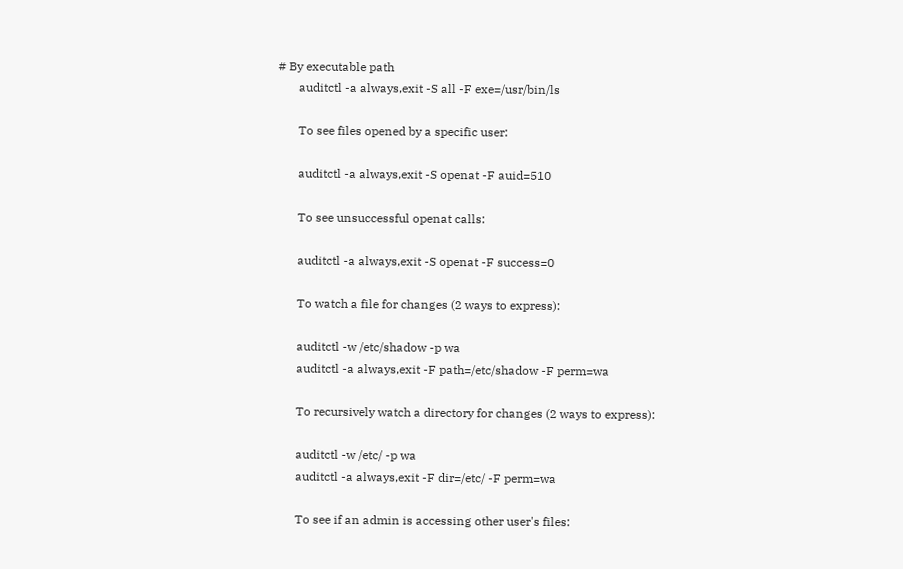# By executable path
       auditctl -a always,exit -S all -F exe=/usr/bin/ls

       To see files opened by a specific user:

       auditctl -a always,exit -S openat -F auid=510

       To see unsuccessful openat calls:

       auditctl -a always,exit -S openat -F success=0

       To watch a file for changes (2 ways to express):

       auditctl -w /etc/shadow -p wa
       auditctl -a always,exit -F path=/etc/shadow -F perm=wa

       To recursively watch a directory for changes (2 ways to express):

       auditctl -w /etc/ -p wa
       auditctl -a always,exit -F dir=/etc/ -F perm=wa

       To see if an admin is accessing other user's files: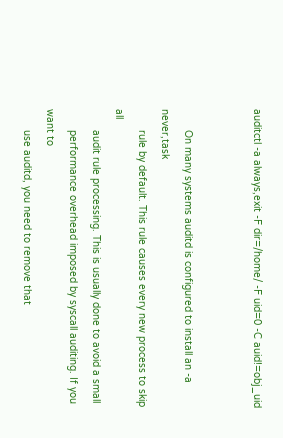auditctl -a always,exit -F dir=/home/ -F uid=0 -C auid!=obj_uid


       On many systems auditd is configured to install an -a never,task
       rule by default. This rule causes every new process to skip all
       audit rule processing. This is usually done to avoid a small
       performance overhead imposed by syscall auditing. If you want to
       use auditd, you need to remove that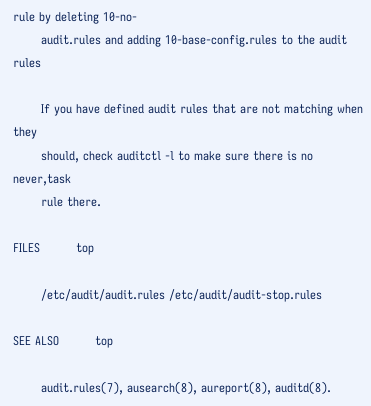rule by deleting 10-no-
       audit.rules and adding 10-base-config.rules to the audit rules

       If you have defined audit rules that are not matching when they
       should, check auditctl -l to make sure there is no never,task
       rule there.

FILES         top

       /etc/audit/audit.rules /etc/audit/audit-stop.rules

SEE ALSO         top

       audit.rules(7), ausearch(8), aureport(8), auditd(8).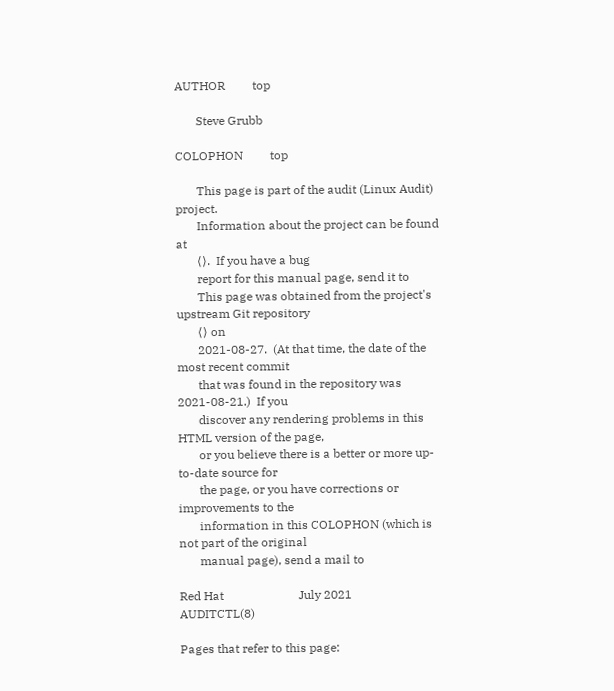AUTHOR         top

       Steve Grubb

COLOPHON         top

       This page is part of the audit (Linux Audit) project.
       Information about the project can be found at
       ⟨⟩.  If you have a bug
       report for this manual page, send it to
       This page was obtained from the project's upstream Git repository
       ⟨⟩ on
       2021-08-27.  (At that time, the date of the most recent commit
       that was found in the repository was 2021-08-21.)  If you
       discover any rendering problems in this HTML version of the page,
       or you believe there is a better or more up-to-date source for
       the page, or you have corrections or improvements to the
       information in this COLOPHON (which is not part of the original
       manual page), send a mail to

Red Hat                         July 2021                    AUDITCTL(8)

Pages that refer to this page: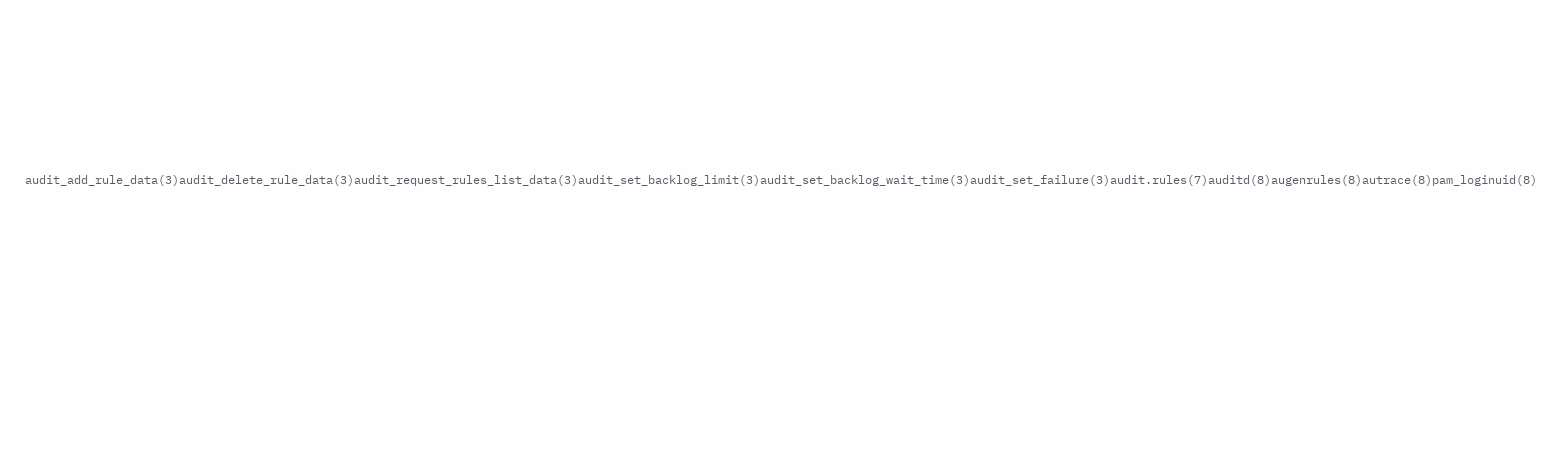audit_add_rule_data(3)audit_delete_rule_data(3)audit_request_rules_list_data(3)audit_set_backlog_limit(3)audit_set_backlog_wait_time(3)audit_set_failure(3)audit.rules(7)auditd(8)augenrules(8)autrace(8)pam_loginuid(8)